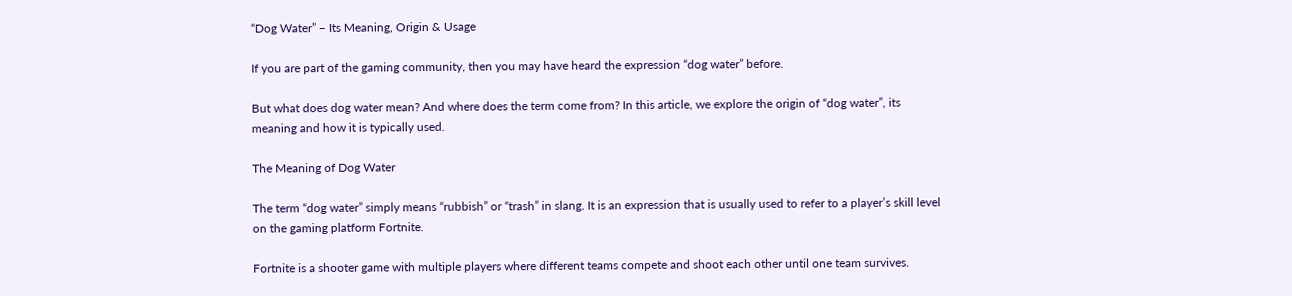“Dog Water” – Its Meaning, Origin & Usage

If you are part of the gaming community, then you may have heard the expression “dog water” before.

But what does dog water mean? And where does the term come from? In this article, we explore the origin of “dog water”, its meaning and how it is typically used.

The Meaning of Dog Water

The term “dog water” simply means “rubbish” or “trash” in slang. It is an expression that is usually used to refer to a player’s skill level on the gaming platform Fortnite.

Fortnite is a shooter game with multiple players where different teams compete and shoot each other until one team survives.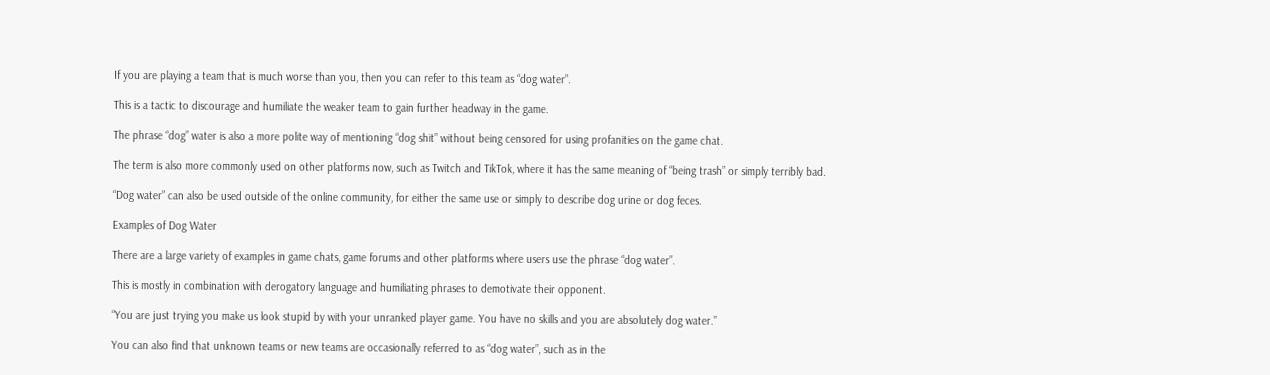If you are playing a team that is much worse than you, then you can refer to this team as “dog water”.

This is a tactic to discourage and humiliate the weaker team to gain further headway in the game.

The phrase “dog” water is also a more polite way of mentioning “dog shit” without being censored for using profanities on the game chat.

The term is also more commonly used on other platforms now, such as Twitch and TikTok, where it has the same meaning of “being trash” or simply terribly bad.

“Dog water” can also be used outside of the online community, for either the same use or simply to describe dog urine or dog feces.

Examples of Dog Water

There are a large variety of examples in game chats, game forums and other platforms where users use the phrase “dog water”.

This is mostly in combination with derogatory language and humiliating phrases to demotivate their opponent.

“You are just trying you make us look stupid by with your unranked player game. You have no skills and you are absolutely dog water.”

You can also find that unknown teams or new teams are occasionally referred to as “dog water”, such as in the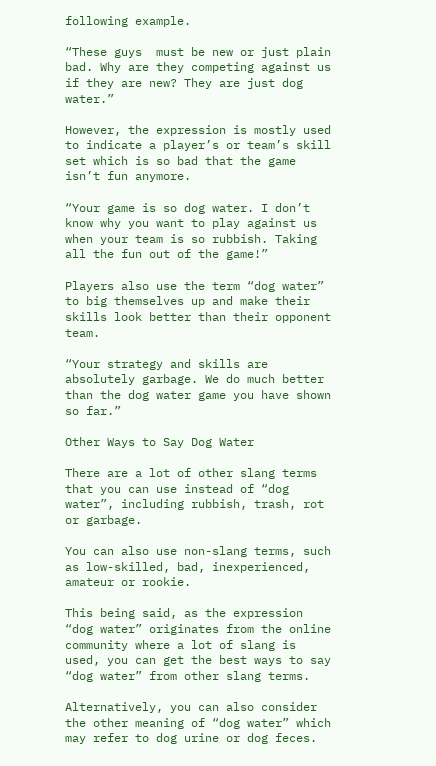following example.

“These guys  must be new or just plain bad. Why are they competing against us if they are new? They are just dog water.”

However, the expression is mostly used to indicate a player’s or team’s skill set which is so bad that the game isn’t fun anymore.

“Your game is so dog water. I don’t know why you want to play against us when your team is so rubbish. Taking all the fun out of the game!”

Players also use the term “dog water” to big themselves up and make their skills look better than their opponent team.

“Your strategy and skills are absolutely garbage. We do much better than the dog water game you have shown so far.”

Other Ways to Say Dog Water

There are a lot of other slang terms that you can use instead of “dog water”, including rubbish, trash, rot or garbage.

You can also use non-slang terms, such as low-skilled, bad, inexperienced, amateur or rookie.

This being said, as the expression “dog water” originates from the online community where a lot of slang is used, you can get the best ways to say “dog water” from other slang terms.

Alternatively, you can also consider the other meaning of “dog water” which may refer to dog urine or dog feces.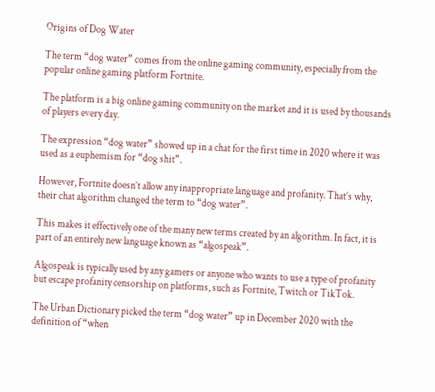Origins of Dog Water

The term “dog water” comes from the online gaming community, especially from the popular online gaming platform Fortnite.

The platform is a big online gaming community on the market and it is used by thousands of players every day.

The expression “dog water” showed up in a chat for the first time in 2020 where it was used as a euphemism for “dog shit”.

However, Fortnite doesn’t allow any inappropriate language and profanity. That’s why, their chat algorithm changed the term to “dog water”.

This makes it effectively one of the many new terms created by an algorithm. In fact, it is part of an entirely new language known as “algospeak”.

Algospeak is typically used by any gamers or anyone who wants to use a type of profanity but escape profanity censorship on platforms, such as Fortnite, Twitch or TikTok.

The Urban Dictionary picked the term “dog water” up in December 2020 with the definition of “when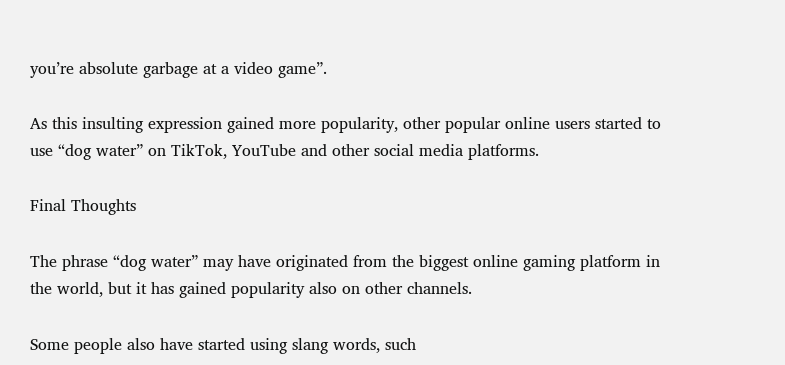you’re absolute garbage at a video game”.

As this insulting expression gained more popularity, other popular online users started to use “dog water” on TikTok, YouTube and other social media platforms.

Final Thoughts

The phrase “dog water” may have originated from the biggest online gaming platform in the world, but it has gained popularity also on other channels.

Some people also have started using slang words, such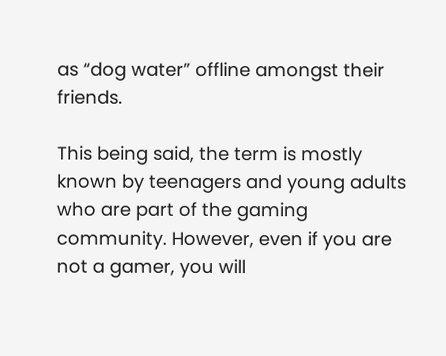as “dog water” offline amongst their friends.

This being said, the term is mostly known by teenagers and young adults who are part of the gaming community. However, even if you are not a gamer, you will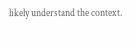likely understand the context.